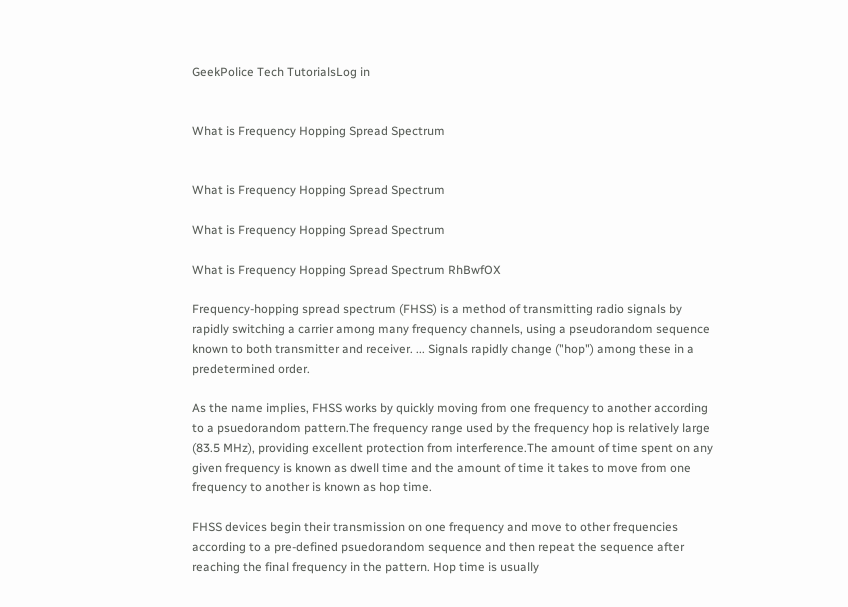GeekPolice Tech TutorialsLog in


What is Frequency Hopping Spread Spectrum


What is Frequency Hopping Spread Spectrum

What is Frequency Hopping Spread Spectrum

What is Frequency Hopping Spread Spectrum RhBwfOX

Frequency-hopping spread spectrum (FHSS) is a method of transmitting radio signals by rapidly switching a carrier among many frequency channels, using a pseudorandom sequence known to both transmitter and receiver. ... Signals rapidly change ("hop") among these in a predetermined order.

As the name implies, FHSS works by quickly moving from one frequency to another according to a psuedorandom pattern.The frequency range used by the frequency hop is relatively large (83.5 MHz), providing excellent protection from interference.The amount of time spent on any given frequency is known as dwell time and the amount of time it takes to move from one frequency to another is known as hop time.

FHSS devices begin their transmission on one frequency and move to other frequencies according to a pre-defined psuedorandom sequence and then repeat the sequence after reaching the final frequency in the pattern. Hop time is usually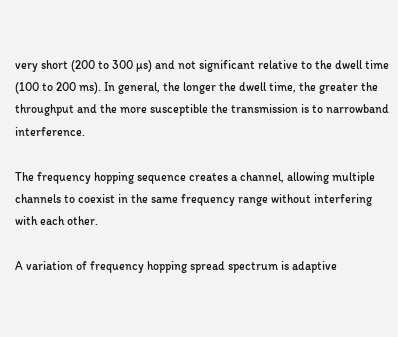very short (200 to 300 µs) and not significant relative to the dwell time (100 to 200 ms). In general, the longer the dwell time, the greater the throughput and the more susceptible the transmission is to narrowband interference.

The frequency hopping sequence creates a channel, allowing multiple channels to coexist in the same frequency range without interfering with each other.

A variation of frequency hopping spread spectrum is adaptive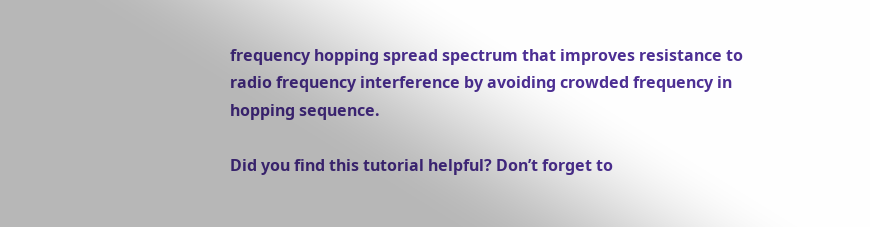frequency hopping spread spectrum that improves resistance to radio frequency interference by avoiding crowded frequency in hopping sequence.

Did you find this tutorial helpful? Don’t forget to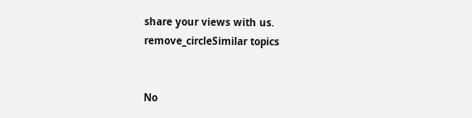share your views with us.
remove_circleSimilar topics


No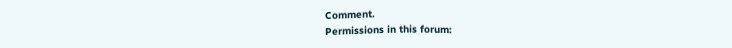Comment.
Permissions in this forum: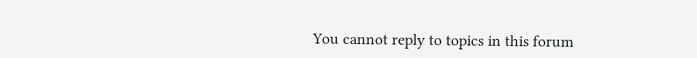You cannot reply to topics in this forum